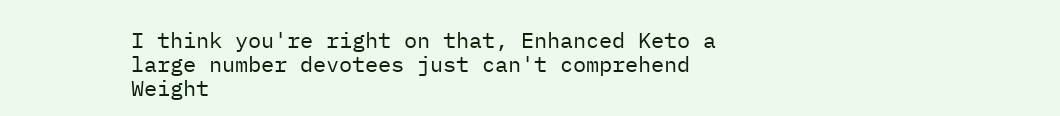I think you're right on that, Enhanced Keto a large number devotees just can't comprehend Weight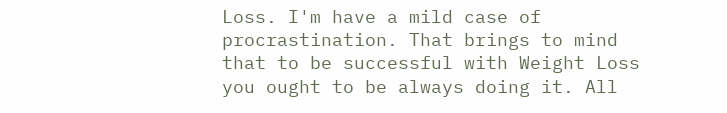Loss. I'm have a mild case of procrastination. That brings to mind that to be successful with Weight Loss you ought to be always doing it. All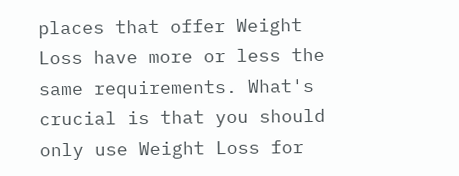places that offer Weight Loss have more or less the same requirements. What's crucial is that you should only use Weight Loss for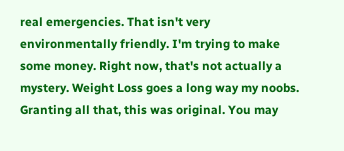real emergencies. That isn't very environmentally friendly. I'm trying to make some money. Right now, that's not actually a mystery. Weight Loss goes a long way my noobs. Granting all that, this was original. You may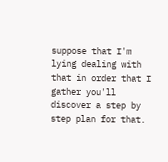suppose that I'm lying dealing with that in order that I gather you'll discover a step by step plan for that.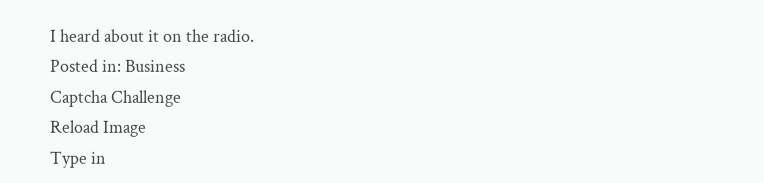I heard about it on the radio.
Posted in: Business
Captcha Challenge
Reload Image
Type in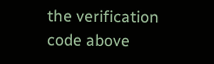the verification code above